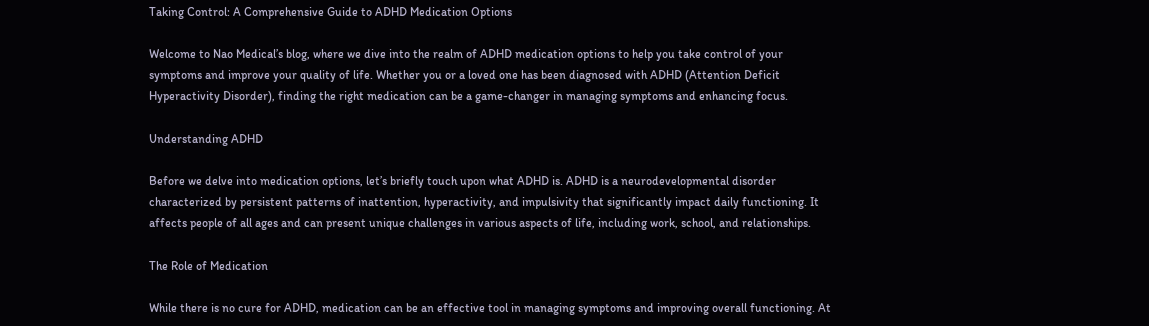Taking Control: A Comprehensive Guide to ADHD Medication Options

Welcome to Nao Medical’s blog, where we dive into the realm of ADHD medication options to help you take control of your symptoms and improve your quality of life. Whether you or a loved one has been diagnosed with ADHD (Attention Deficit Hyperactivity Disorder), finding the right medication can be a game-changer in managing symptoms and enhancing focus.

Understanding ADHD

Before we delve into medication options, let’s briefly touch upon what ADHD is. ADHD is a neurodevelopmental disorder characterized by persistent patterns of inattention, hyperactivity, and impulsivity that significantly impact daily functioning. It affects people of all ages and can present unique challenges in various aspects of life, including work, school, and relationships.

The Role of Medication

While there is no cure for ADHD, medication can be an effective tool in managing symptoms and improving overall functioning. At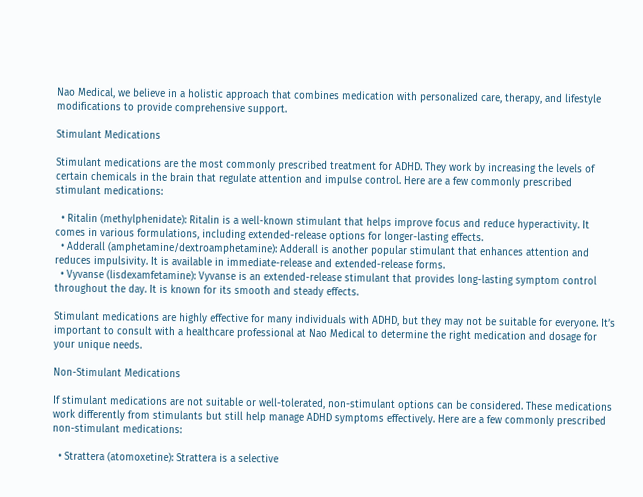Nao Medical, we believe in a holistic approach that combines medication with personalized care, therapy, and lifestyle modifications to provide comprehensive support.

Stimulant Medications

Stimulant medications are the most commonly prescribed treatment for ADHD. They work by increasing the levels of certain chemicals in the brain that regulate attention and impulse control. Here are a few commonly prescribed stimulant medications:

  • Ritalin (methylphenidate): Ritalin is a well-known stimulant that helps improve focus and reduce hyperactivity. It comes in various formulations, including extended-release options for longer-lasting effects.
  • Adderall (amphetamine/dextroamphetamine): Adderall is another popular stimulant that enhances attention and reduces impulsivity. It is available in immediate-release and extended-release forms.
  • Vyvanse (lisdexamfetamine): Vyvanse is an extended-release stimulant that provides long-lasting symptom control throughout the day. It is known for its smooth and steady effects.

Stimulant medications are highly effective for many individuals with ADHD, but they may not be suitable for everyone. It’s important to consult with a healthcare professional at Nao Medical to determine the right medication and dosage for your unique needs.

Non-Stimulant Medications

If stimulant medications are not suitable or well-tolerated, non-stimulant options can be considered. These medications work differently from stimulants but still help manage ADHD symptoms effectively. Here are a few commonly prescribed non-stimulant medications:

  • Strattera (atomoxetine): Strattera is a selective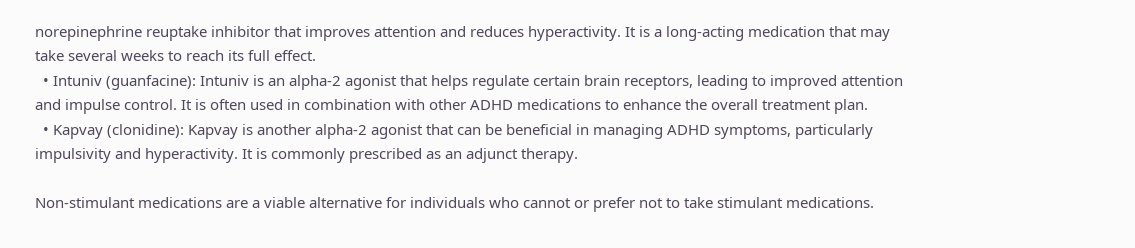norepinephrine reuptake inhibitor that improves attention and reduces hyperactivity. It is a long-acting medication that may take several weeks to reach its full effect.
  • Intuniv (guanfacine): Intuniv is an alpha-2 agonist that helps regulate certain brain receptors, leading to improved attention and impulse control. It is often used in combination with other ADHD medications to enhance the overall treatment plan.
  • Kapvay (clonidine): Kapvay is another alpha-2 agonist that can be beneficial in managing ADHD symptoms, particularly impulsivity and hyperactivity. It is commonly prescribed as an adjunct therapy.

Non-stimulant medications are a viable alternative for individuals who cannot or prefer not to take stimulant medications.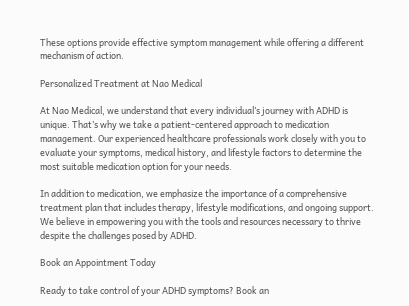These options provide effective symptom management while offering a different mechanism of action.

Personalized Treatment at Nao Medical

At Nao Medical, we understand that every individual’s journey with ADHD is unique. That’s why we take a patient-centered approach to medication management. Our experienced healthcare professionals work closely with you to evaluate your symptoms, medical history, and lifestyle factors to determine the most suitable medication option for your needs.

In addition to medication, we emphasize the importance of a comprehensive treatment plan that includes therapy, lifestyle modifications, and ongoing support. We believe in empowering you with the tools and resources necessary to thrive despite the challenges posed by ADHD.

Book an Appointment Today

Ready to take control of your ADHD symptoms? Book an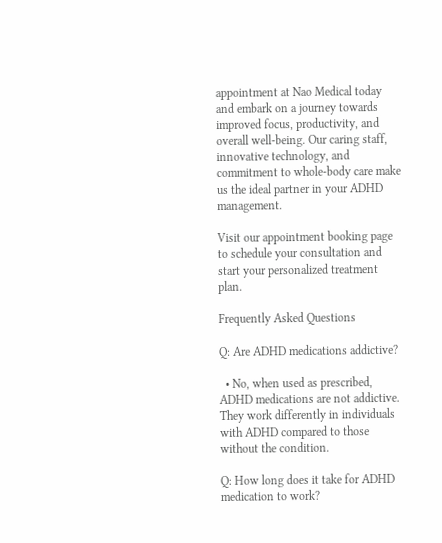appointment at Nao Medical today and embark on a journey towards improved focus, productivity, and overall well-being. Our caring staff, innovative technology, and commitment to whole-body care make us the ideal partner in your ADHD management.

Visit our appointment booking page to schedule your consultation and start your personalized treatment plan.

Frequently Asked Questions

Q: Are ADHD medications addictive?

  • No, when used as prescribed, ADHD medications are not addictive. They work differently in individuals with ADHD compared to those without the condition.

Q: How long does it take for ADHD medication to work?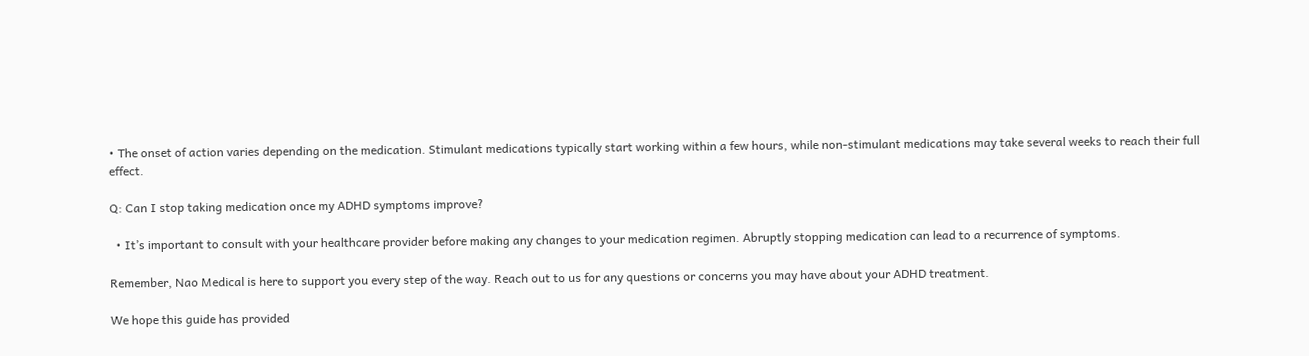• The onset of action varies depending on the medication. Stimulant medications typically start working within a few hours, while non-stimulant medications may take several weeks to reach their full effect.

Q: Can I stop taking medication once my ADHD symptoms improve?

  • It’s important to consult with your healthcare provider before making any changes to your medication regimen. Abruptly stopping medication can lead to a recurrence of symptoms.

Remember, Nao Medical is here to support you every step of the way. Reach out to us for any questions or concerns you may have about your ADHD treatment.

We hope this guide has provided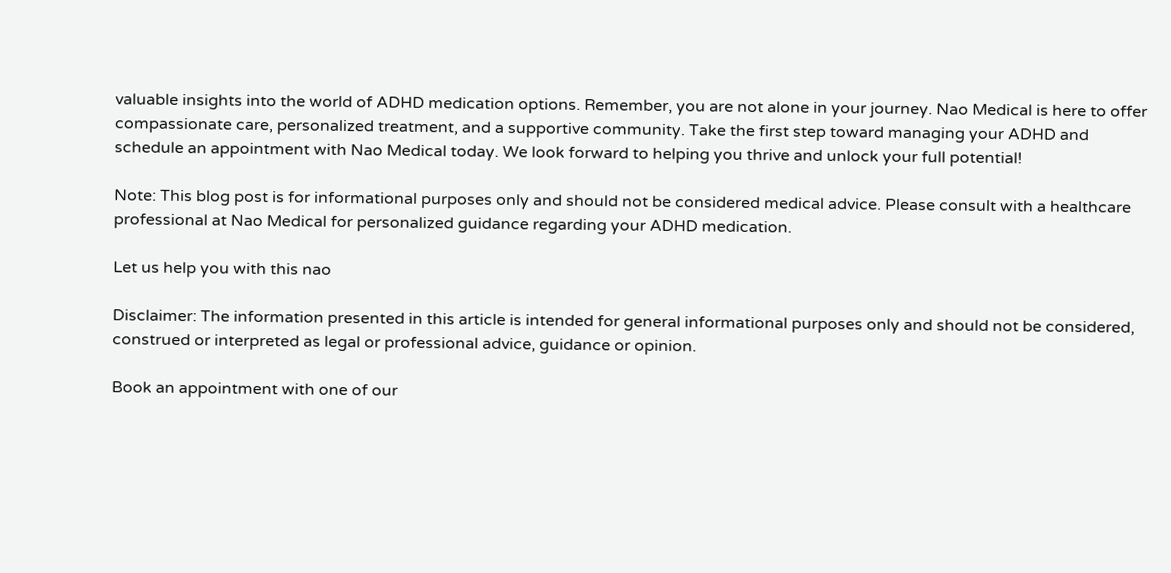valuable insights into the world of ADHD medication options. Remember, you are not alone in your journey. Nao Medical is here to offer compassionate care, personalized treatment, and a supportive community. Take the first step toward managing your ADHD and schedule an appointment with Nao Medical today. We look forward to helping you thrive and unlock your full potential!

Note: This blog post is for informational purposes only and should not be considered medical advice. Please consult with a healthcare professional at Nao Medical for personalized guidance regarding your ADHD medication.

Let us help you with this nao

Disclaimer: The information presented in this article is intended for general informational purposes only and should not be considered, construed or interpreted as legal or professional advice, guidance or opinion.

Book an appointment with one of our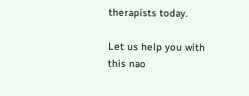therapists today.

Let us help you with this nao